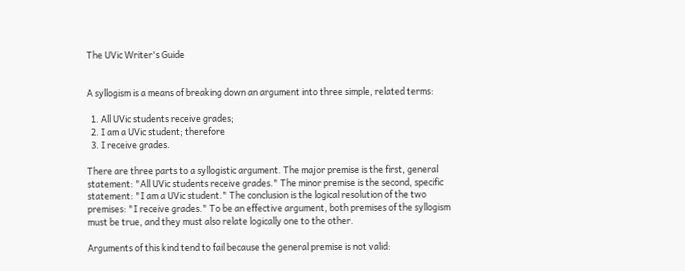The UVic Writer's Guide


A syllogism is a means of breaking down an argument into three simple, related terms:

  1. All UVic students receive grades;
  2. I am a UVic student; therefore
  3. I receive grades.

There are three parts to a syllogistic argument. The major premise is the first, general statement: "All UVic students receive grades." The minor premise is the second, specific statement: "I am a UVic student." The conclusion is the logical resolution of the two premises: "I receive grades." To be an effective argument, both premises of the syllogism must be true, and they must also relate logically one to the other.

Arguments of this kind tend to fail because the general premise is not valid: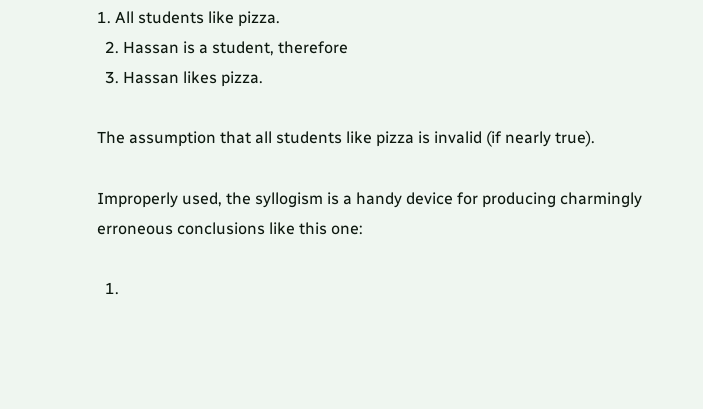1. All students like pizza.
  2. Hassan is a student, therefore
  3. Hassan likes pizza.

The assumption that all students like pizza is invalid (if nearly true).

Improperly used, the syllogism is a handy device for producing charmingly erroneous conclusions like this one:

  1.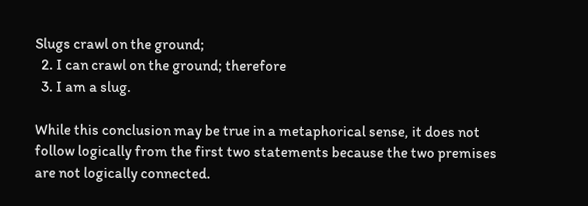Slugs crawl on the ground;
  2. I can crawl on the ground; therefore
  3. I am a slug.

While this conclusion may be true in a metaphorical sense, it does not follow logically from the first two statements because the two premises are not logically connected.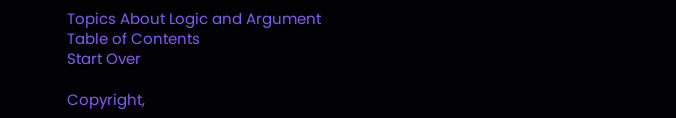Topics About Logic and Argument
Table of Contents
Start Over

Copyright,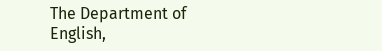The Department of English,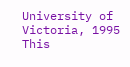University of Victoria, 1995
This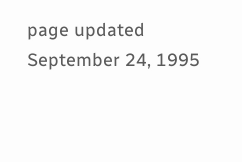page updated September 24, 1995